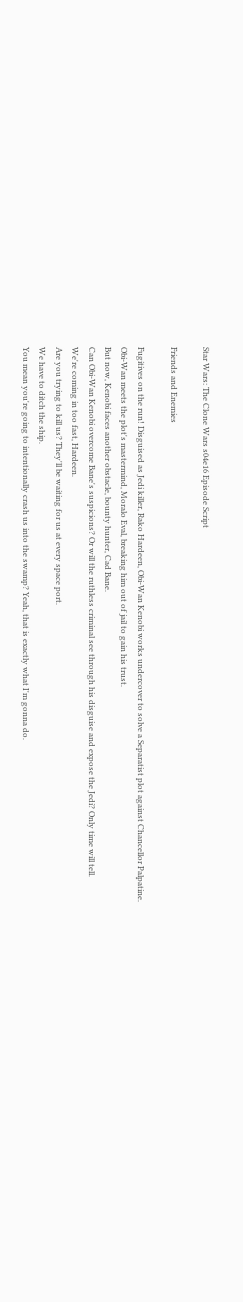Star Wars: The Clone Wars s04e16 Episode Script

Friends and Enemies

Fugitives on the run! Disguised as Jedi killer, Rako Hardeen, Obi-Wan Kenobi works undercover to solve a Separatist plot against Chancellor Palpatine.
Obi-Wan meets the plot's mastermind, Moralo Eval, breaking him out of jail to gain his trust.
But now, Kenobi faces another obstacle, bounty hunter, Cad Bane.
Can Obi-Wan Kenobi overcome Bane's suspicions? Or will the ruthless criminal see through his disguise and expose the Jedi? Only time will tell.
We're coming in too fast, Hardeen.
Are you trying to kill us? They'll be waiting for us at every space port.
We have to ditch the ship.
You mean you're going to intentionally crash us into the swamp? Yeah, that is exactly what I'm gonna do.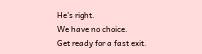He's right.
We have no choice.
Get ready for a fast exit.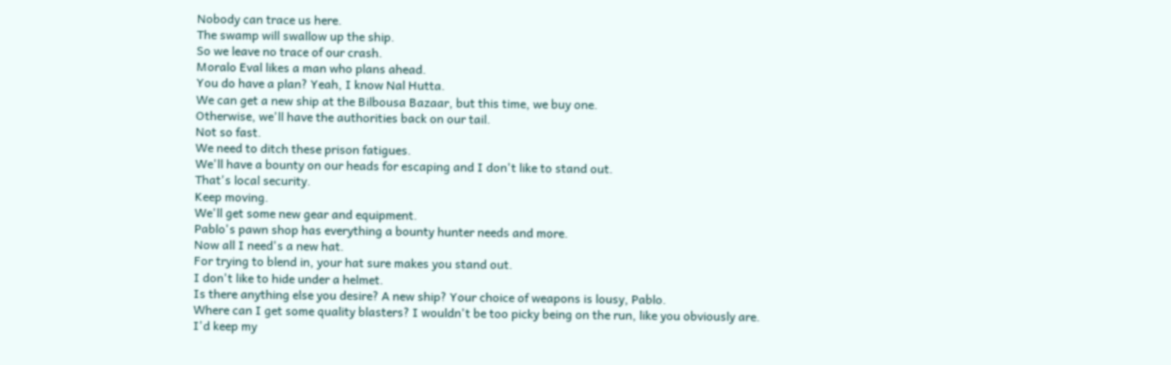Nobody can trace us here.
The swamp will swallow up the ship.
So we leave no trace of our crash.
Moralo Eval likes a man who plans ahead.
You do have a plan? Yeah, I know Nal Hutta.
We can get a new ship at the Bilbousa Bazaar, but this time, we buy one.
Otherwise, we'll have the authorities back on our tail.
Not so fast.
We need to ditch these prison fatigues.
We'll have a bounty on our heads for escaping and I don't like to stand out.
That's local security.
Keep moving.
We'll get some new gear and equipment.
Pablo's pawn shop has everything a bounty hunter needs and more.
Now all I need's a new hat.
For trying to blend in, your hat sure makes you stand out.
I don't like to hide under a helmet.
Is there anything else you desire? A new ship? Your choice of weapons is lousy, Pablo.
Where can I get some quality blasters? I wouldn't be too picky being on the run, like you obviously are.
I'd keep my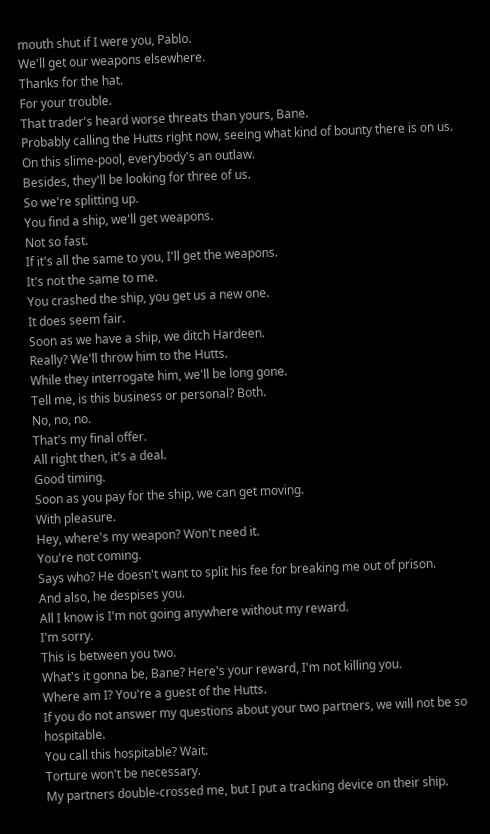mouth shut if I were you, Pablo.
We'll get our weapons elsewhere.
Thanks for the hat.
For your trouble.
That trader's heard worse threats than yours, Bane.
Probably calling the Hutts right now, seeing what kind of bounty there is on us.
On this slime-pool, everybody's an outlaw.
Besides, they'll be looking for three of us.
So we're splitting up.
You find a ship, we'll get weapons.
Not so fast.
If it's all the same to you, I'll get the weapons.
It's not the same to me.
You crashed the ship, you get us a new one.
It does seem fair.
Soon as we have a ship, we ditch Hardeen.
Really? We'll throw him to the Hutts.
While they interrogate him, we'll be long gone.
Tell me, is this business or personal? Both.
No, no, no.
That's my final offer.
All right then, it's a deal.
Good timing.
Soon as you pay for the ship, we can get moving.
With pleasure.
Hey, where's my weapon? Won't need it.
You're not coming.
Says who? He doesn't want to split his fee for breaking me out of prison.
And also, he despises you.
All I know is I'm not going anywhere without my reward.
I'm sorry.
This is between you two.
What's it gonna be, Bane? Here's your reward, I'm not killing you.
Where am I? You're a guest of the Hutts.
If you do not answer my questions about your two partners, we will not be so hospitable.
You call this hospitable? Wait.
Torture won't be necessary.
My partners double-crossed me, but I put a tracking device on their ship.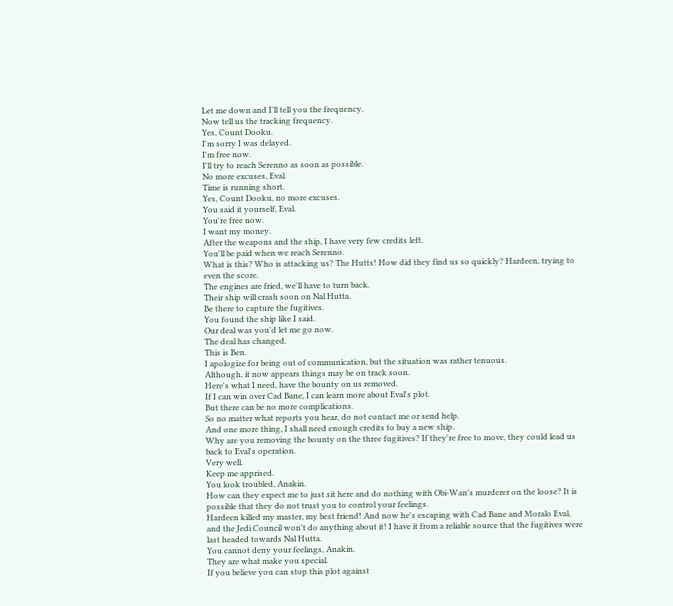Let me down and I'll tell you the frequency.
Now tell us the tracking frequency.
Yes, Count Dooku.
I'm sorry I was delayed.
I'm free now.
I'll try to reach Serenno as soon as possible.
No more excuses, Eval.
Time is running short.
Yes, Count Dooku, no more excuses.
You said it yourself, Eval.
You're free now.
I want my money.
After the weapons and the ship, I have very few credits left.
You'll be paid when we reach Serenno.
What is this? Who is attacking us? The Hutts! How did they find us so quickly? Hardeen, trying to even the score.
The engines are fried, we'll have to turn back.
Their ship will crash soon on Nal Hutta.
Be there to capture the fugitives.
You found the ship like I said.
Our deal was you'd let me go now.
The deal has changed.
This is Ben.
I apologize for being out of communication, but the situation was rather tenuous.
Although, it now appears things may be on track soon.
Here's what I need, have the bounty on us removed.
If I can win over Cad Bane, I can learn more about Eval's plot.
But there can be no more complications.
So no matter what reports you hear, do not contact me or send help.
And one more thing, I shall need enough credits to buy a new ship.
Why are you removing the bounty on the three fugitives? If they're free to move, they could lead us back to Eval's operation.
Very well.
Keep me apprised.
You look troubled, Anakin.
How can they expect me to just sit here and do nothing with Obi-Wan's murderer on the loose? It is possible that they do not trust you to control your feelings.
Hardeen killed my master, my best friend! And now he's escaping with Cad Bane and Moralo Eval, and the Jedi Council won't do anything about it! I have it from a reliable source that the fugitives were last headed towards Nal Hutta.
You cannot deny your feelings, Anakin.
They are what make you special.
If you believe you can stop this plot against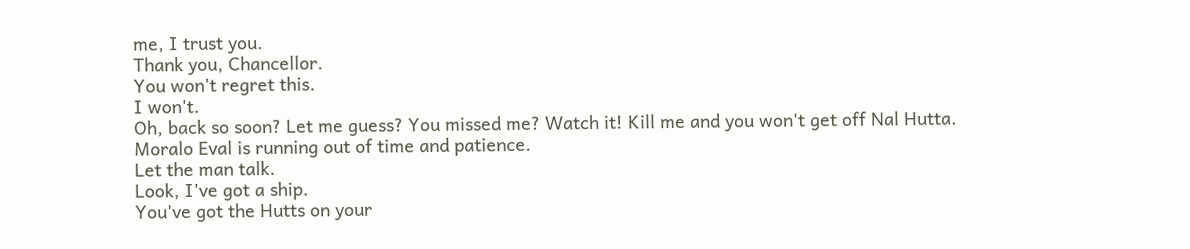me, I trust you.
Thank you, Chancellor.
You won't regret this.
I won't.
Oh, back so soon? Let me guess? You missed me? Watch it! Kill me and you won't get off Nal Hutta.
Moralo Eval is running out of time and patience.
Let the man talk.
Look, I've got a ship.
You've got the Hutts on your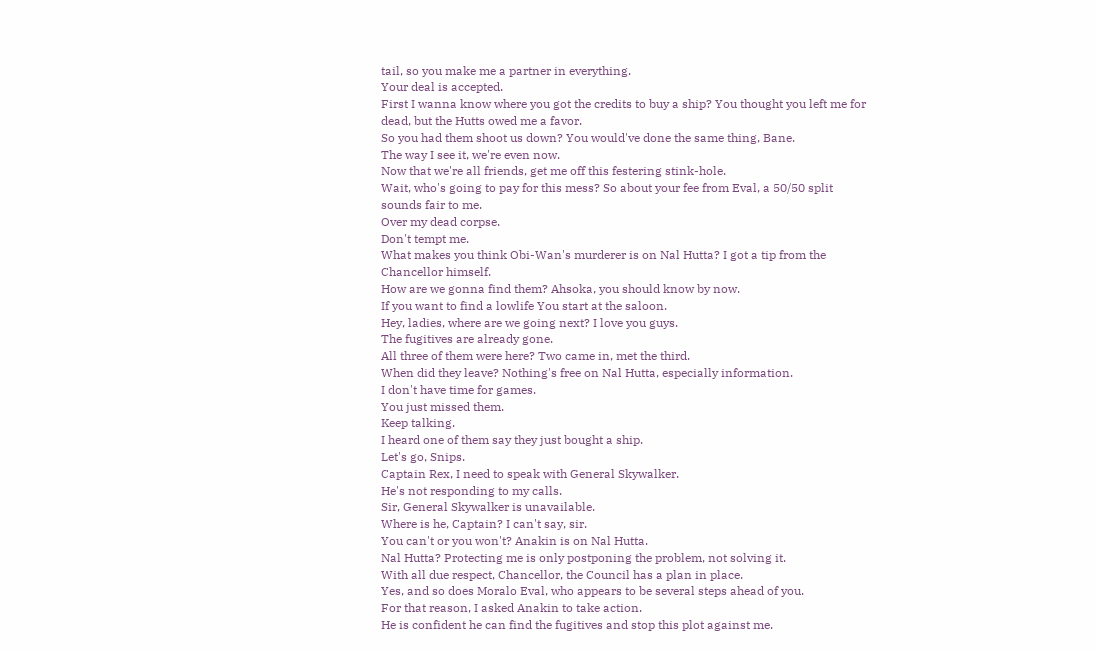tail, so you make me a partner in everything.
Your deal is accepted.
First I wanna know where you got the credits to buy a ship? You thought you left me for dead, but the Hutts owed me a favor.
So you had them shoot us down? You would've done the same thing, Bane.
The way I see it, we're even now.
Now that we're all friends, get me off this festering stink-hole.
Wait, who's going to pay for this mess? So about your fee from Eval, a 50/50 split sounds fair to me.
Over my dead corpse.
Don't tempt me.
What makes you think Obi-Wan's murderer is on Nal Hutta? I got a tip from the Chancellor himself.
How are we gonna find them? Ahsoka, you should know by now.
If you want to find a lowlife You start at the saloon.
Hey, ladies, where are we going next? I love you guys.
The fugitives are already gone.
All three of them were here? Two came in, met the third.
When did they leave? Nothing's free on Nal Hutta, especially information.
I don't have time for games.
You just missed them.
Keep talking.
I heard one of them say they just bought a ship.
Let's go, Snips.
Captain Rex, I need to speak with General Skywalker.
He's not responding to my calls.
Sir, General Skywalker is unavailable.
Where is he, Captain? I can't say, sir.
You can't or you won't? Anakin is on Nal Hutta.
Nal Hutta? Protecting me is only postponing the problem, not solving it.
With all due respect, Chancellor, the Council has a plan in place.
Yes, and so does Moralo Eval, who appears to be several steps ahead of you.
For that reason, I asked Anakin to take action.
He is confident he can find the fugitives and stop this plot against me.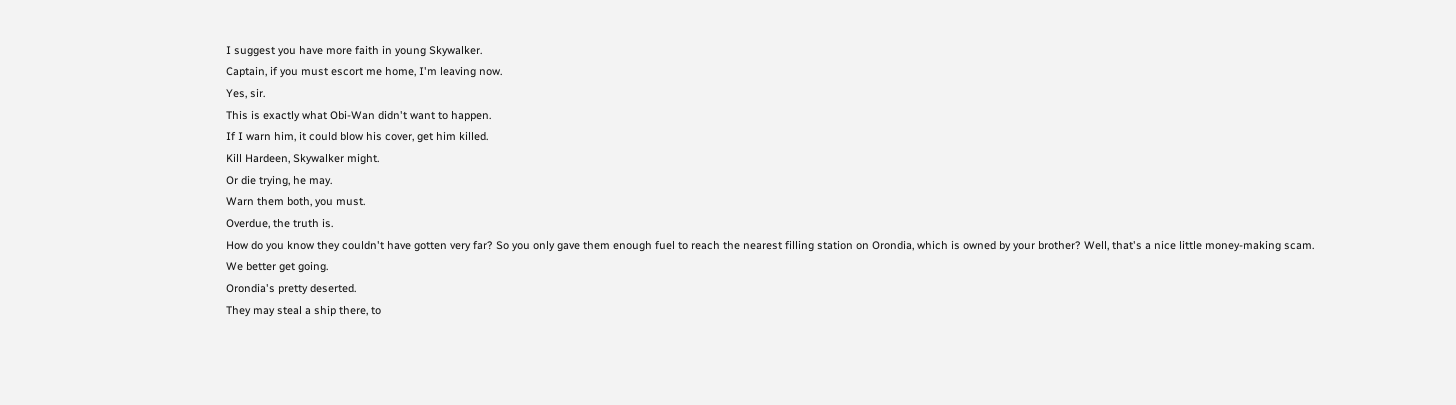I suggest you have more faith in young Skywalker.
Captain, if you must escort me home, I'm leaving now.
Yes, sir.
This is exactly what Obi-Wan didn't want to happen.
If I warn him, it could blow his cover, get him killed.
Kill Hardeen, Skywalker might.
Or die trying, he may.
Warn them both, you must.
Overdue, the truth is.
How do you know they couldn't have gotten very far? So you only gave them enough fuel to reach the nearest filling station on Orondia, which is owned by your brother? Well, that's a nice little money-making scam.
We better get going.
Orondia's pretty deserted.
They may steal a ship there, to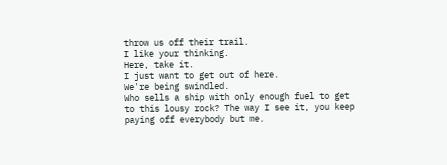throw us off their trail.
I like your thinking.
Here, take it.
I just want to get out of here.
We're being swindled.
Who sells a ship with only enough fuel to get to this lousy rock? The way I see it, you keep paying off everybody but me.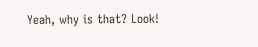Yeah, why is that? Look!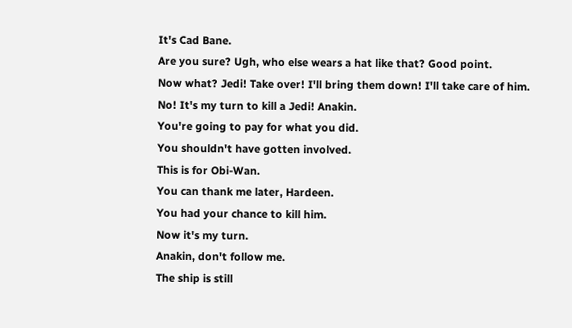It's Cad Bane.
Are you sure? Ugh, who else wears a hat like that? Good point.
Now what? Jedi! Take over! I'll bring them down! I'll take care of him.
No! It's my turn to kill a Jedi! Anakin.
You're going to pay for what you did.
You shouldn't have gotten involved.
This is for Obi-Wan.
You can thank me later, Hardeen.
You had your chance to kill him.
Now it's my turn.
Anakin, don't follow me.
The ship is still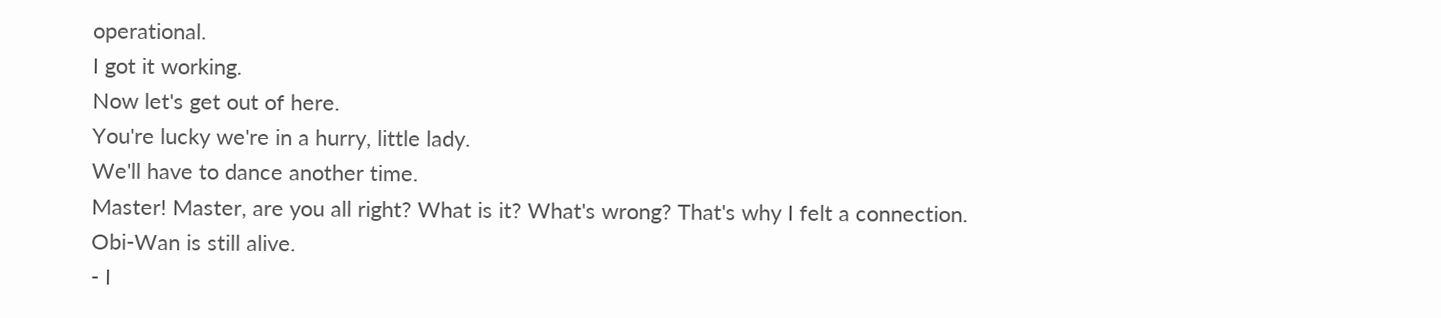operational.
I got it working.
Now let's get out of here.
You're lucky we're in a hurry, little lady.
We'll have to dance another time.
Master! Master, are you all right? What is it? What's wrong? That's why I felt a connection.
Obi-Wan is still alive.
- I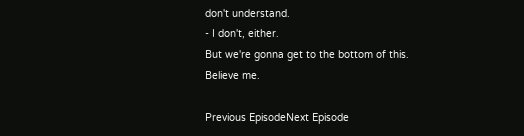don't understand.
- I don't, either.
But we're gonna get to the bottom of this.
Believe me.

Previous EpisodeNext Episode